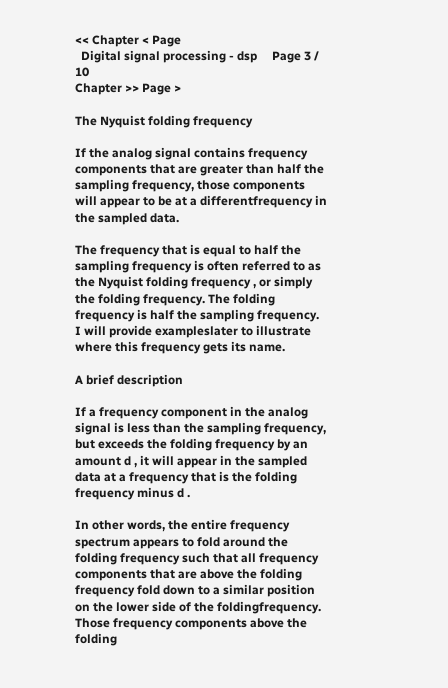<< Chapter < Page
  Digital signal processing - dsp     Page 3 / 10
Chapter >> Page >

The Nyquist folding frequency

If the analog signal contains frequency components that are greater than half the sampling frequency, those components will appear to be at a differentfrequency in the sampled data.

The frequency that is equal to half the sampling frequency is often referred to as the Nyquist folding frequency , or simply the folding frequency. The folding frequency is half the sampling frequency. I will provide exampleslater to illustrate where this frequency gets its name.

A brief description

If a frequency component in the analog signal is less than the sampling frequency, but exceeds the folding frequency by an amount d , it will appear in the sampled data at a frequency that is the folding frequency minus d .

In other words, the entire frequency spectrum appears to fold around the folding frequency such that all frequency components that are above the folding frequency fold down to a similar position on the lower side of the foldingfrequency. Those frequency components above the folding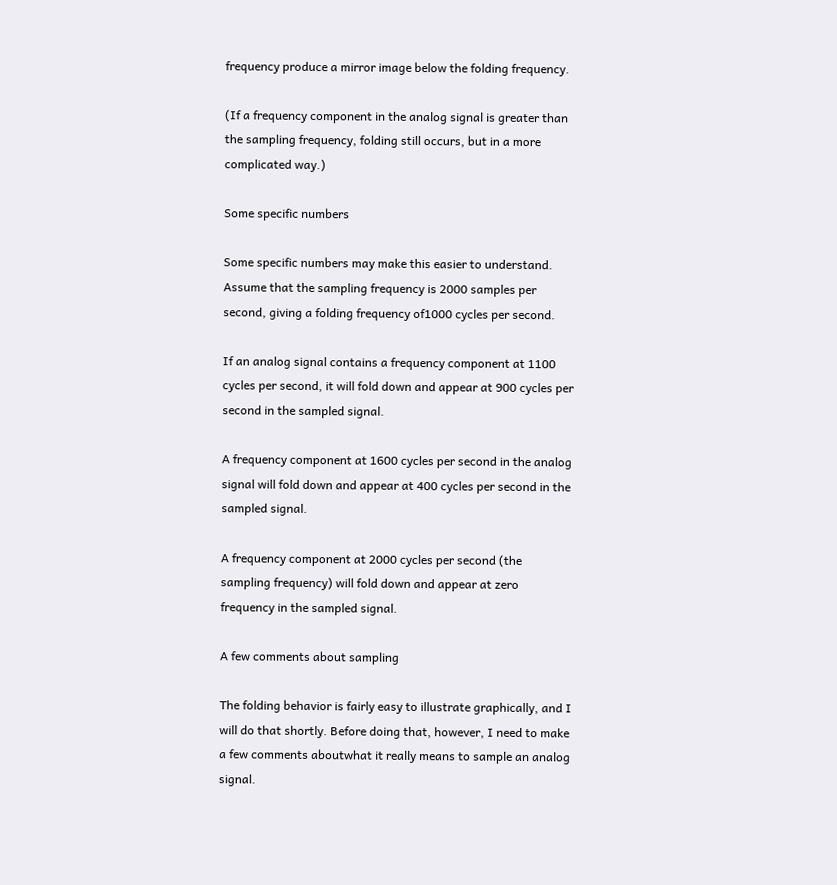frequency produce a mirror image below the folding frequency.

(If a frequency component in the analog signal is greater than the sampling frequency, folding still occurs, but in a more complicated way.)

Some specific numbers

Some specific numbers may make this easier to understand. Assume that the sampling frequency is 2000 samples per second, giving a folding frequency of1000 cycles per second.

If an analog signal contains a frequency component at 1100 cycles per second, it will fold down and appear at 900 cycles per second in the sampled signal.

A frequency component at 1600 cycles per second in the analog signal will fold down and appear at 400 cycles per second in the sampled signal.

A frequency component at 2000 cycles per second (the sampling frequency) will fold down and appear at zero frequency in the sampled signal.

A few comments about sampling

The folding behavior is fairly easy to illustrate graphically, and I will do that shortly. Before doing that, however, I need to make a few comments aboutwhat it really means to sample an analog signal.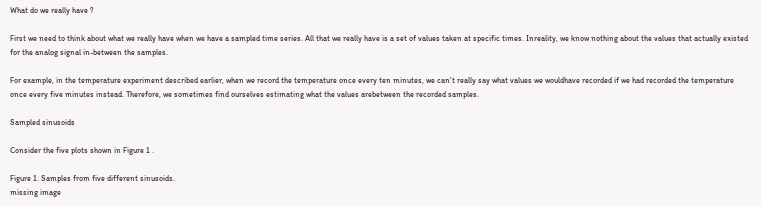What do we really have ?

First we need to think about what we really have when we have a sampled time series. All that we really have is a set of values taken at specific times. Inreality, we know nothing about the values that actually existed for the analog signal in-between the samples.

For example, in the temperature experiment described earlier, when we record the temperature once every ten minutes, we can't really say what values we wouldhave recorded if we had recorded the temperature once every five minutes instead. Therefore, we sometimes find ourselves estimating what the values arebetween the recorded samples.

Sampled sinusoids

Consider the five plots shown in Figure 1 .

Figure 1. Samples from five different sinusoids.
missing image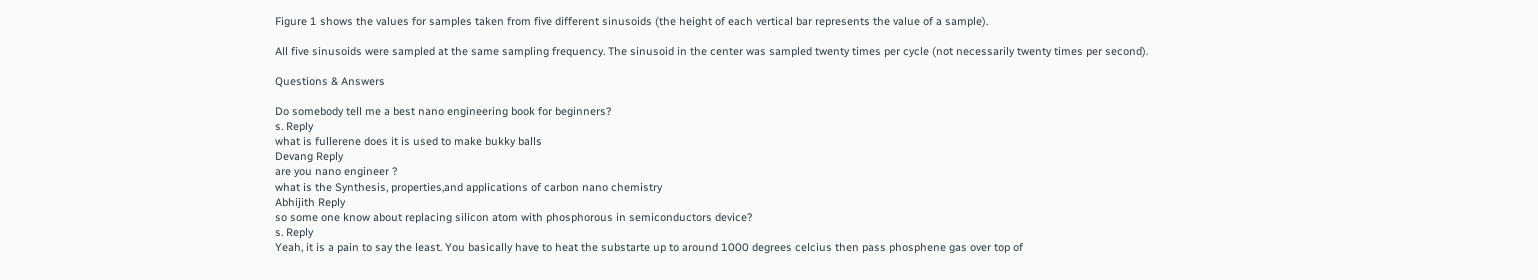Figure 1 shows the values for samples taken from five different sinusoids (the height of each vertical bar represents the value of a sample).

All five sinusoids were sampled at the same sampling frequency. The sinusoid in the center was sampled twenty times per cycle (not necessarily twenty times per second).

Questions & Answers

Do somebody tell me a best nano engineering book for beginners?
s. Reply
what is fullerene does it is used to make bukky balls
Devang Reply
are you nano engineer ?
what is the Synthesis, properties,and applications of carbon nano chemistry
Abhijith Reply
so some one know about replacing silicon atom with phosphorous in semiconductors device?
s. Reply
Yeah, it is a pain to say the least. You basically have to heat the substarte up to around 1000 degrees celcius then pass phosphene gas over top of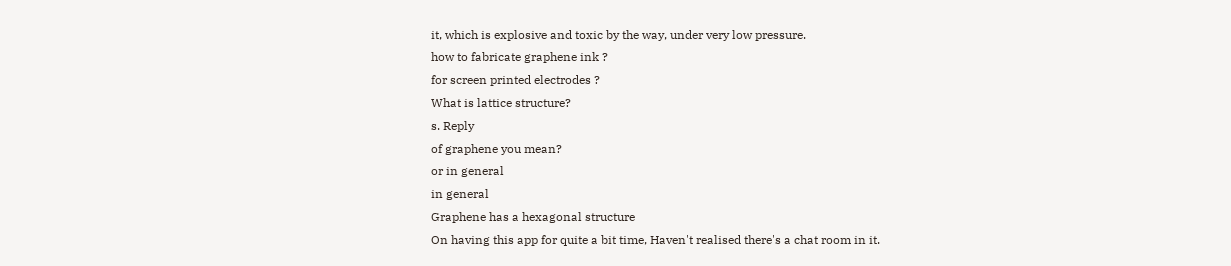it, which is explosive and toxic by the way, under very low pressure.
how to fabricate graphene ink ?
for screen printed electrodes ?
What is lattice structure?
s. Reply
of graphene you mean?
or in general
in general
Graphene has a hexagonal structure
On having this app for quite a bit time, Haven't realised there's a chat room in it.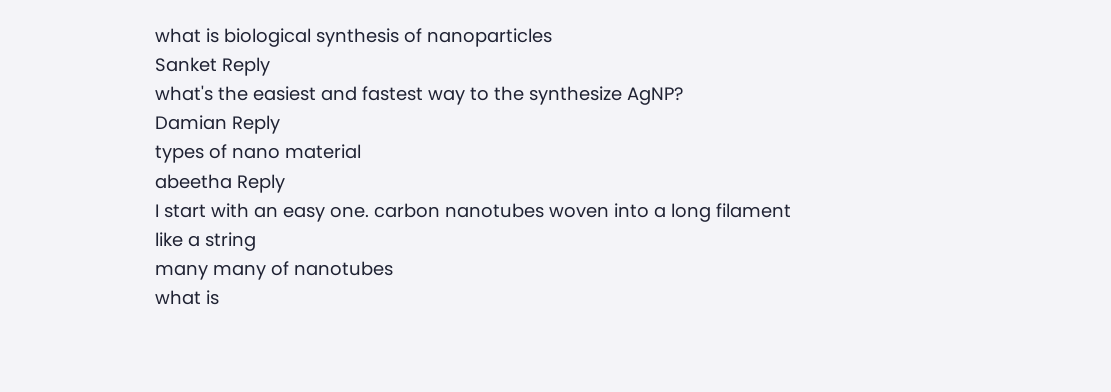what is biological synthesis of nanoparticles
Sanket Reply
what's the easiest and fastest way to the synthesize AgNP?
Damian Reply
types of nano material
abeetha Reply
I start with an easy one. carbon nanotubes woven into a long filament like a string
many many of nanotubes
what is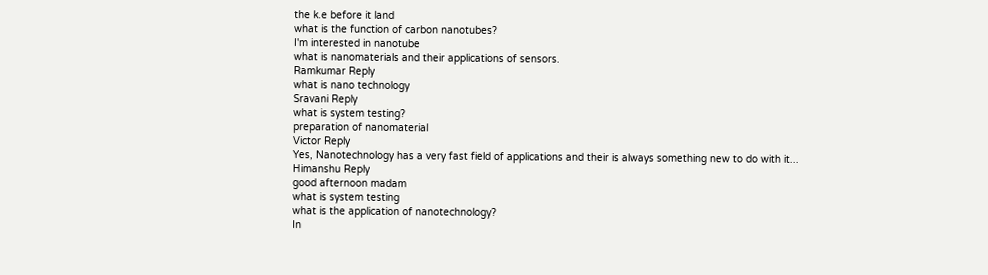the k.e before it land
what is the function of carbon nanotubes?
I'm interested in nanotube
what is nanomaterials and their applications of sensors.
Ramkumar Reply
what is nano technology
Sravani Reply
what is system testing?
preparation of nanomaterial
Victor Reply
Yes, Nanotechnology has a very fast field of applications and their is always something new to do with it...
Himanshu Reply
good afternoon madam
what is system testing
what is the application of nanotechnology?
In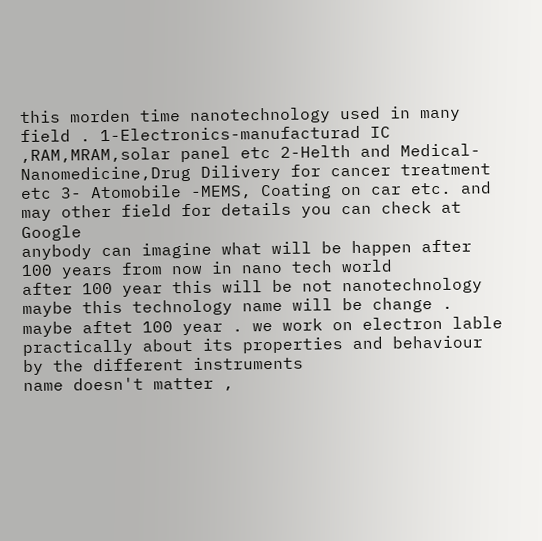this morden time nanotechnology used in many field . 1-Electronics-manufacturad IC ,RAM,MRAM,solar panel etc 2-Helth and Medical-Nanomedicine,Drug Dilivery for cancer treatment etc 3- Atomobile -MEMS, Coating on car etc. and may other field for details you can check at Google
anybody can imagine what will be happen after 100 years from now in nano tech world
after 100 year this will be not nanotechnology maybe this technology name will be change . maybe aftet 100 year . we work on electron lable practically about its properties and behaviour by the different instruments
name doesn't matter ,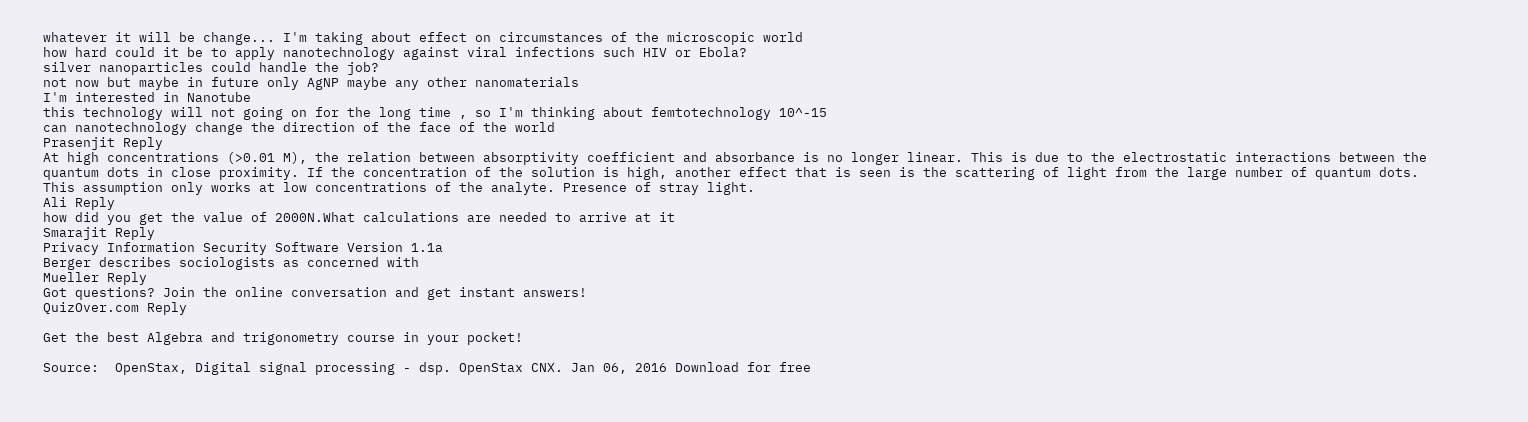whatever it will be change... I'm taking about effect on circumstances of the microscopic world
how hard could it be to apply nanotechnology against viral infections such HIV or Ebola?
silver nanoparticles could handle the job?
not now but maybe in future only AgNP maybe any other nanomaterials
I'm interested in Nanotube
this technology will not going on for the long time , so I'm thinking about femtotechnology 10^-15
can nanotechnology change the direction of the face of the world
Prasenjit Reply
At high concentrations (>0.01 M), the relation between absorptivity coefficient and absorbance is no longer linear. This is due to the electrostatic interactions between the quantum dots in close proximity. If the concentration of the solution is high, another effect that is seen is the scattering of light from the large number of quantum dots. This assumption only works at low concentrations of the analyte. Presence of stray light.
Ali Reply
how did you get the value of 2000N.What calculations are needed to arrive at it
Smarajit Reply
Privacy Information Security Software Version 1.1a
Berger describes sociologists as concerned with
Mueller Reply
Got questions? Join the online conversation and get instant answers!
QuizOver.com Reply

Get the best Algebra and trigonometry course in your pocket!

Source:  OpenStax, Digital signal processing - dsp. OpenStax CNX. Jan 06, 2016 Download for free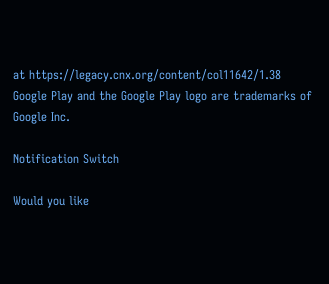at https://legacy.cnx.org/content/col11642/1.38
Google Play and the Google Play logo are trademarks of Google Inc.

Notification Switch

Would you like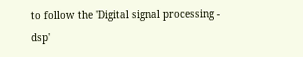to follow the 'Digital signal processing - dsp'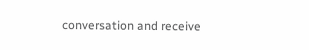conversation and receive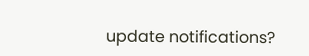update notifications?